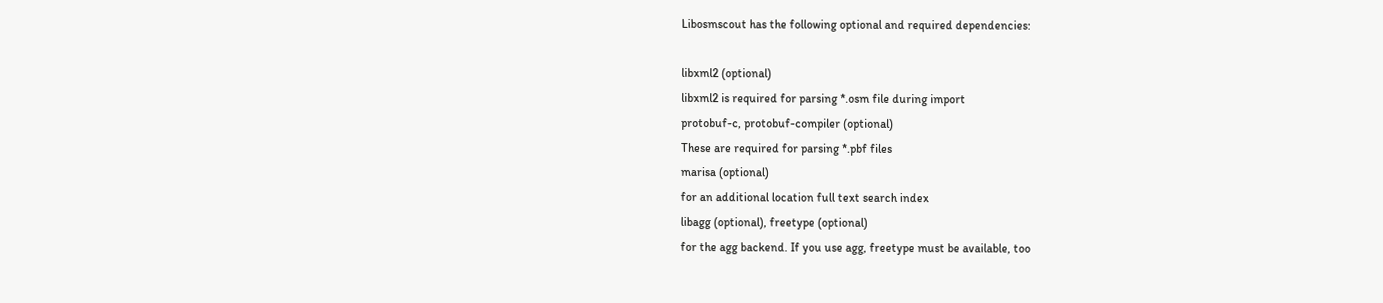Libosmscout has the following optional and required dependencies:

libxml2 (optional)
libxml2 is required for parsing *.osm file during import
protobuf-c, protobuf-compiler (optional)
These are required for parsing *.pbf files
marisa (optional)
for an additional location full text search index
libagg (optional), freetype (optional)
for the agg backend. If you use agg, freetype must be available, too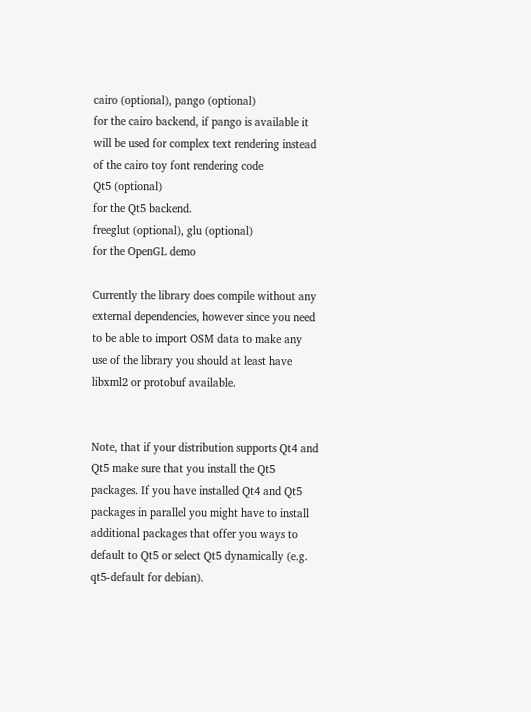cairo (optional), pango (optional)
for the cairo backend, if pango is available it will be used for complex text rendering instead of the cairo toy font rendering code
Qt5 (optional)
for the Qt5 backend.
freeglut (optional), glu (optional)
for the OpenGL demo

Currently the library does compile without any external dependencies, however since you need to be able to import OSM data to make any use of the library you should at least have libxml2 or protobuf available.


Note, that if your distribution supports Qt4 and Qt5 make sure that you install the Qt5 packages. If you have installed Qt4 and Qt5 packages in parallel you might have to install additional packages that offer you ways to default to Qt5 or select Qt5 dynamically (e.g. qt5-default for debian).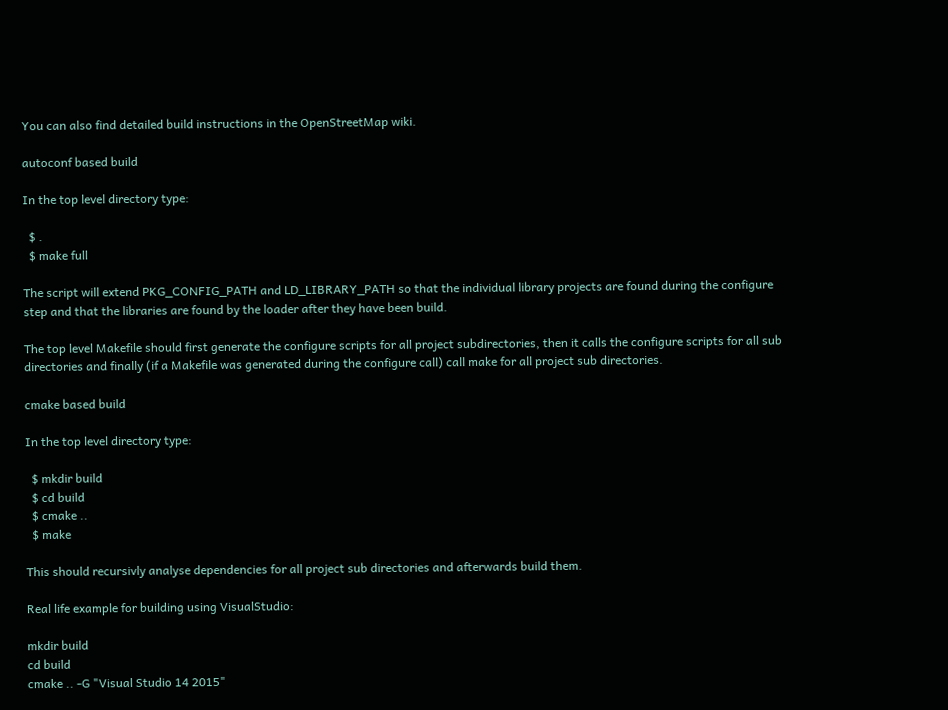You can also find detailed build instructions in the OpenStreetMap wiki.

autoconf based build

In the top level directory type:

  $ .
  $ make full

The script will extend PKG_CONFIG_PATH and LD_LIBRARY_PATH so that the individual library projects are found during the configure step and that the libraries are found by the loader after they have been build.

The top level Makefile should first generate the configure scripts for all project subdirectories, then it calls the configure scripts for all sub directories and finally (if a Makefile was generated during the configure call) call make for all project sub directories.

cmake based build

In the top level directory type:

  $ mkdir build
  $ cd build
  $ cmake ..
  $ make

This should recursivly analyse dependencies for all project sub directories and afterwards build them.

Real life example for building using VisualStudio:

mkdir build
cd build
cmake .. -G "Visual Studio 14 2015"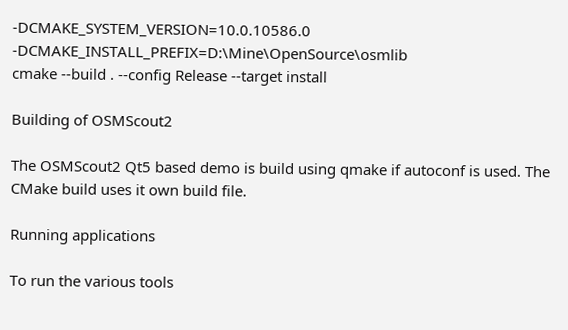-DCMAKE_SYSTEM_VERSION=10.0.10586.0 -DCMAKE_INSTALL_PREFIX=D:\Mine\OpenSource\osmlib
cmake --build . --config Release --target install

Building of OSMScout2

The OSMScout2 Qt5 based demo is build using qmake if autoconf is used. The CMake build uses it own build file.

Running applications

To run the various tools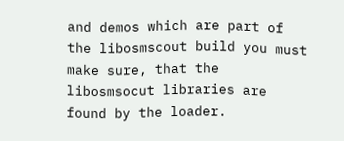and demos which are part of the libosmscout build you must make sure, that the libosmsocut libraries are found by the loader.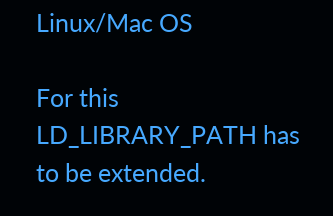Linux/Mac OS

For this LD_LIBRARY_PATH has to be extended.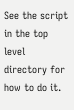See the script in the top level directory for how to do it.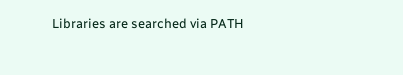Libraries are searched via PATH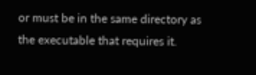or must be in the same directory as the executable that requires it.